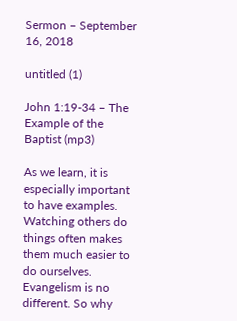Sermon – September 16, 2018

untitled (1)

John 1:19-34 – The Example of the Baptist (mp3)

As we learn, it is especially important to have examples. Watching others do things often makes them much easier to do ourselves. Evangelism is no different. So why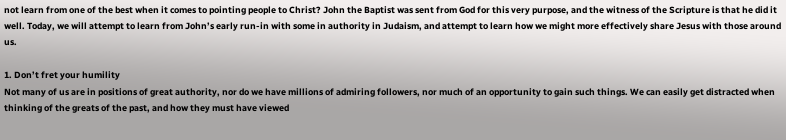not learn from one of the best when it comes to pointing people to Christ? John the Baptist was sent from God for this very purpose, and the witness of the Scripture is that he did it well. Today, we will attempt to learn from John’s early run-in with some in authority in Judaism, and attempt to learn how we might more effectively share Jesus with those around us.

1. Don’t fret your humility
Not many of us are in positions of great authority, nor do we have millions of admiring followers, nor much of an opportunity to gain such things. We can easily get distracted when thinking of the greats of the past, and how they must have viewed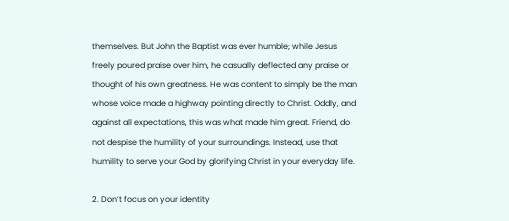themselves. But John the Baptist was ever humble; while Jesus freely poured praise over him, he casually deflected any praise or thought of his own greatness. He was content to simply be the man whose voice made a highway pointing directly to Christ. Oddly, and against all expectations, this was what made him great. Friend, do not despise the humility of your surroundings. Instead, use that humility to serve your God by glorifying Christ in your everyday life.

2. Don’t focus on your identity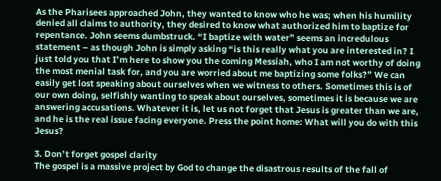As the Pharisees approached John, they wanted to know who he was; when his humility denied all claims to authority, they desired to know what authorized him to baptize for repentance. John seems dumbstruck. “I baptize with water” seems an incredulous statement – as though John is simply asking “is this really what you are interested in? I just told you that I’m here to show you the coming Messiah, who I am not worthy of doing the most menial task for, and you are worried about me baptizing some folks?” We can easily get lost speaking about ourselves when we witness to others. Sometimes this is of our own doing, selfishly wanting to speak about ourselves, sometimes it is because we are answering accusations. Whatever it is, let us not forget that Jesus is greater than we are, and he is the real issue facing everyone. Press the point home: What will you do with this Jesus?

3. Don’t forget gospel clarity
The gospel is a massive project by God to change the disastrous results of the fall of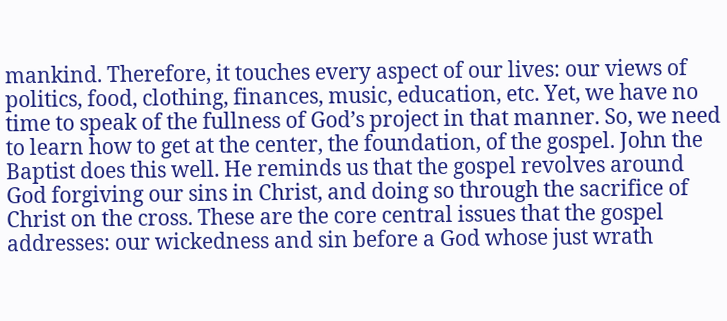mankind. Therefore, it touches every aspect of our lives: our views of politics, food, clothing, finances, music, education, etc. Yet, we have no time to speak of the fullness of God’s project in that manner. So, we need to learn how to get at the center, the foundation, of the gospel. John the Baptist does this well. He reminds us that the gospel revolves around God forgiving our sins in Christ, and doing so through the sacrifice of Christ on the cross. These are the core central issues that the gospel addresses: our wickedness and sin before a God whose just wrath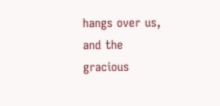hangs over us, and the gracious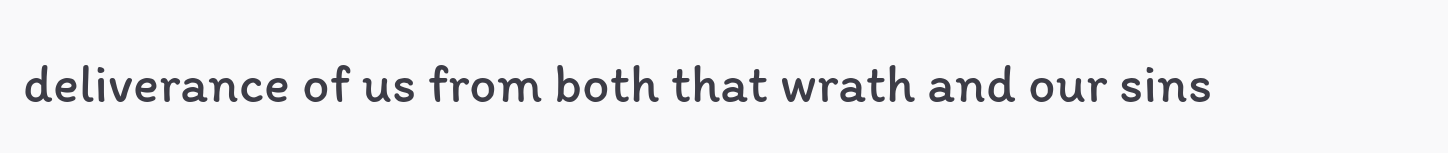deliverance of us from both that wrath and our sins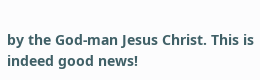by the God-man Jesus Christ. This is indeed good news!